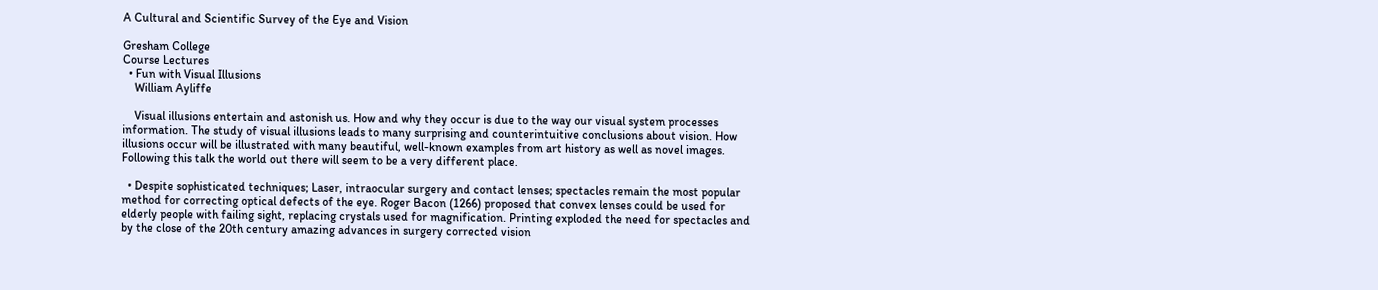A Cultural and Scientific Survey of the Eye and Vision

Gresham College
Course Lectures
  • Fun with Visual Illusions
    William Ayliffe

    Visual illusions entertain and astonish us. How and why they occur is due to the way our visual system processes information. The study of visual illusions leads to many surprising and counterintuitive conclusions about vision. How illusions occur will be illustrated with many beautiful, well-known examples from art history as well as novel images. Following this talk the world out there will seem to be a very different place.

  • Despite sophisticated techniques; Laser, intraocular surgery and contact lenses; spectacles remain the most popular method for correcting optical defects of the eye. Roger Bacon (1266) proposed that convex lenses could be used for elderly people with failing sight, replacing crystals used for magnification. Printing exploded the need for spectacles and by the close of the 20th century amazing advances in surgery corrected vision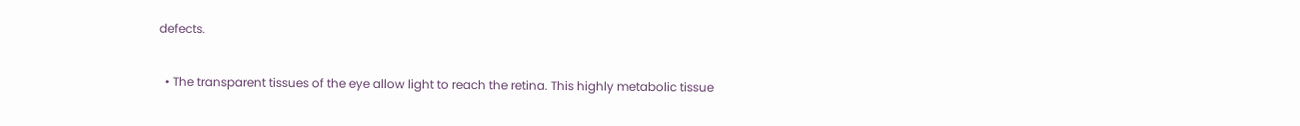defects.

  • The transparent tissues of the eye allow light to reach the retina. This highly metabolic tissue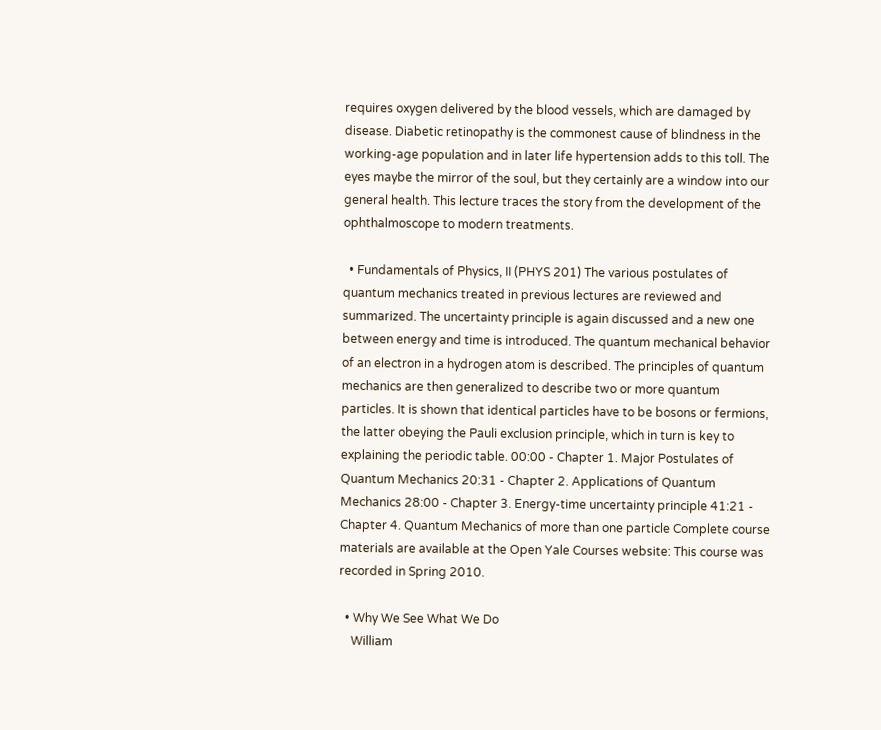requires oxygen delivered by the blood vessels, which are damaged by disease. Diabetic retinopathy is the commonest cause of blindness in the working-age population and in later life hypertension adds to this toll. The eyes maybe the mirror of the soul, but they certainly are a window into our general health. This lecture traces the story from the development of the ophthalmoscope to modern treatments.

  • Fundamentals of Physics, II (PHYS 201) The various postulates of quantum mechanics treated in previous lectures are reviewed and summarized. The uncertainty principle is again discussed and a new one between energy and time is introduced. The quantum mechanical behavior of an electron in a hydrogen atom is described. The principles of quantum mechanics are then generalized to describe two or more quantum particles. It is shown that identical particles have to be bosons or fermions, the latter obeying the Pauli exclusion principle, which in turn is key to explaining the periodic table. 00:00 - Chapter 1. Major Postulates of Quantum Mechanics 20:31 - Chapter 2. Applications of Quantum Mechanics 28:00 - Chapter 3. Energy-time uncertainty principle 41:21 - Chapter 4. Quantum Mechanics of more than one particle Complete course materials are available at the Open Yale Courses website: This course was recorded in Spring 2010.

  • Why We See What We Do
    William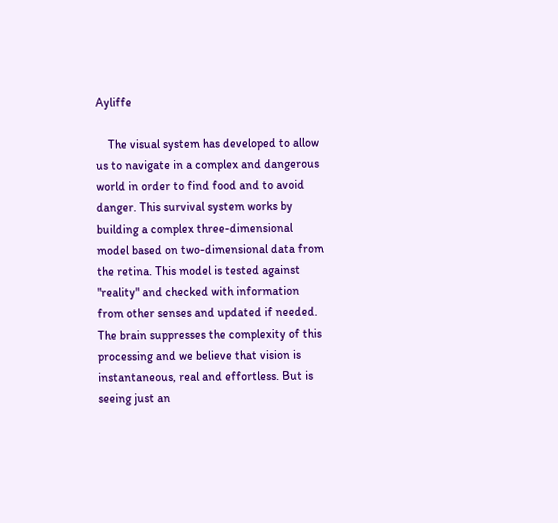Ayliffe

    The visual system has developed to allow us to navigate in a complex and dangerous world in order to find food and to avoid danger. This survival system works by building a complex three-dimensional model based on two-dimensional data from the retina. This model is tested against "reality" and checked with information from other senses and updated if needed. The brain suppresses the complexity of this processing and we believe that vision is instantaneous, real and effortless. But is seeing just an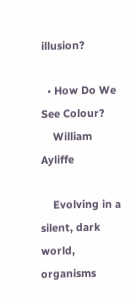illusion?

  • How Do We See Colour?
    William Ayliffe

    Evolving in a silent, dark world, organisms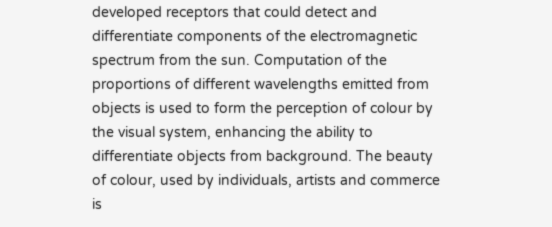developed receptors that could detect and differentiate components of the electromagnetic spectrum from the sun. Computation of the proportions of different wavelengths emitted from objects is used to form the perception of colour by the visual system, enhancing the ability to differentiate objects from background. The beauty of colour, used by individuals, artists and commerce is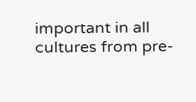important in all cultures from pre-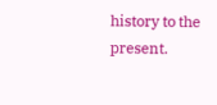history to the present.